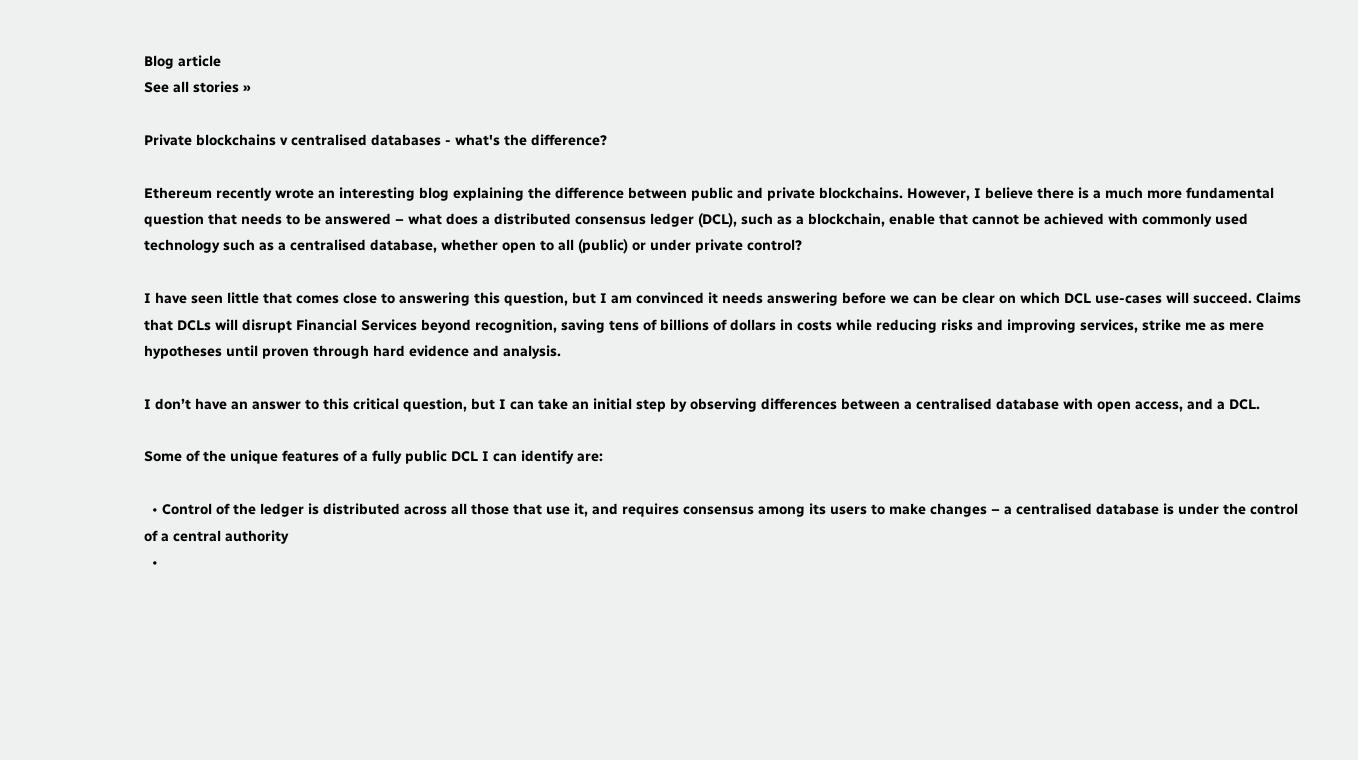Blog article
See all stories »

Private blockchains v centralised databases - what's the difference?

Ethereum recently wrote an interesting blog explaining the difference between public and private blockchains. However, I believe there is a much more fundamental question that needs to be answered – what does a distributed consensus ledger (DCL), such as a blockchain, enable that cannot be achieved with commonly used technology such as a centralised database, whether open to all (public) or under private control?

I have seen little that comes close to answering this question, but I am convinced it needs answering before we can be clear on which DCL use-cases will succeed. Claims that DCLs will disrupt Financial Services beyond recognition, saving tens of billions of dollars in costs while reducing risks and improving services, strike me as mere hypotheses until proven through hard evidence and analysis.

I don’t have an answer to this critical question, but I can take an initial step by observing differences between a centralised database with open access, and a DCL.

Some of the unique features of a fully public DCL I can identify are:

  • Control of the ledger is distributed across all those that use it, and requires consensus among its users to make changes – a centralised database is under the control of a central authority
  •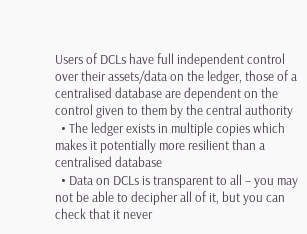Users of DCLs have full independent control over their assets/data on the ledger, those of a centralised database are dependent on the control given to them by the central authority
  • The ledger exists in multiple copies which makes it potentially more resilient than a centralised database
  • Data on DCLs is transparent to all – you may not be able to decipher all of it, but you can check that it never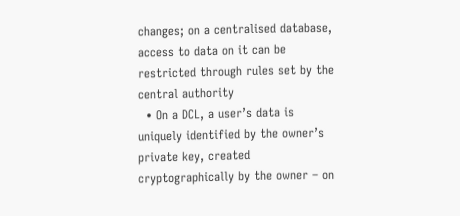changes; on a centralised database, access to data on it can be restricted through rules set by the central authority
  • On a DCL, a user’s data is uniquely identified by the owner’s private key, created cryptographically by the owner – on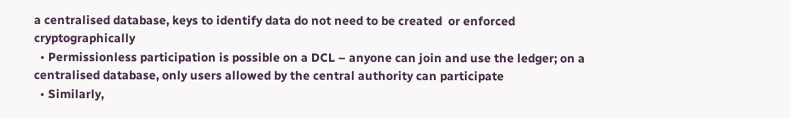a centralised database, keys to identify data do not need to be created  or enforced cryptographically
  • Permissionless participation is possible on a DCL – anyone can join and use the ledger; on a centralised database, only users allowed by the central authority can participate
  • Similarly,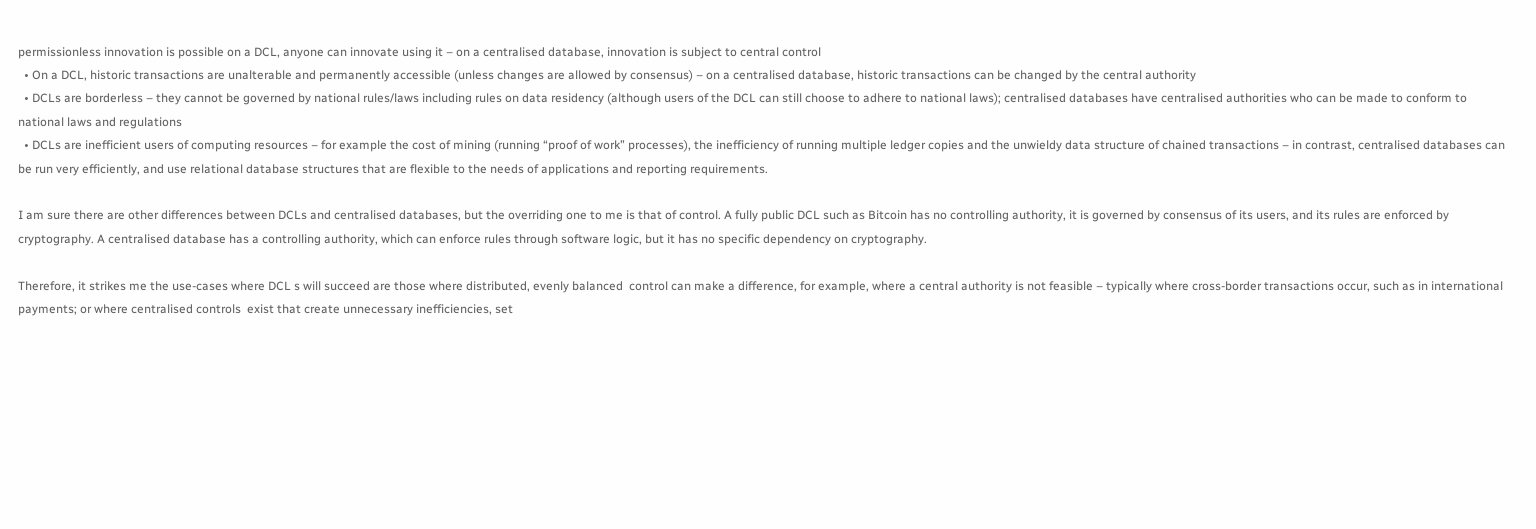permissionless innovation is possible on a DCL, anyone can innovate using it – on a centralised database, innovation is subject to central control
  • On a DCL, historic transactions are unalterable and permanently accessible (unless changes are allowed by consensus) – on a centralised database, historic transactions can be changed by the central authority
  • DCLs are borderless – they cannot be governed by national rules/laws including rules on data residency (although users of the DCL can still choose to adhere to national laws); centralised databases have centralised authorities who can be made to conform to national laws and regulations
  • DCLs are inefficient users of computing resources – for example the cost of mining (running “proof of work” processes), the inefficiency of running multiple ledger copies and the unwieldy data structure of chained transactions – in contrast, centralised databases can be run very efficiently, and use relational database structures that are flexible to the needs of applications and reporting requirements.

I am sure there are other differences between DCLs and centralised databases, but the overriding one to me is that of control. A fully public DCL such as Bitcoin has no controlling authority, it is governed by consensus of its users, and its rules are enforced by cryptography. A centralised database has a controlling authority, which can enforce rules through software logic, but it has no specific dependency on cryptography.

Therefore, it strikes me the use-cases where DCL s will succeed are those where distributed, evenly balanced  control can make a difference, for example, where a central authority is not feasible – typically where cross-border transactions occur, such as in international payments; or where centralised controls  exist that create unnecessary inefficiencies, set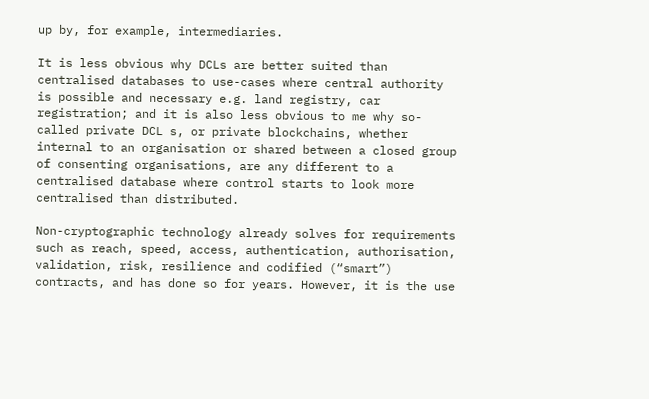up by, for example, intermediaries.

It is less obvious why DCLs are better suited than centralised databases to use-cases where central authority is possible and necessary e.g. land registry, car registration; and it is also less obvious to me why so-called private DCL s, or private blockchains, whether internal to an organisation or shared between a closed group of consenting organisations, are any different to a centralised database where control starts to look more centralised than distributed.

Non-cryptographic technology already solves for requirements such as reach, speed, access, authentication, authorisation, validation, risk, resilience and codified (“smart”) contracts, and has done so for years. However, it is the use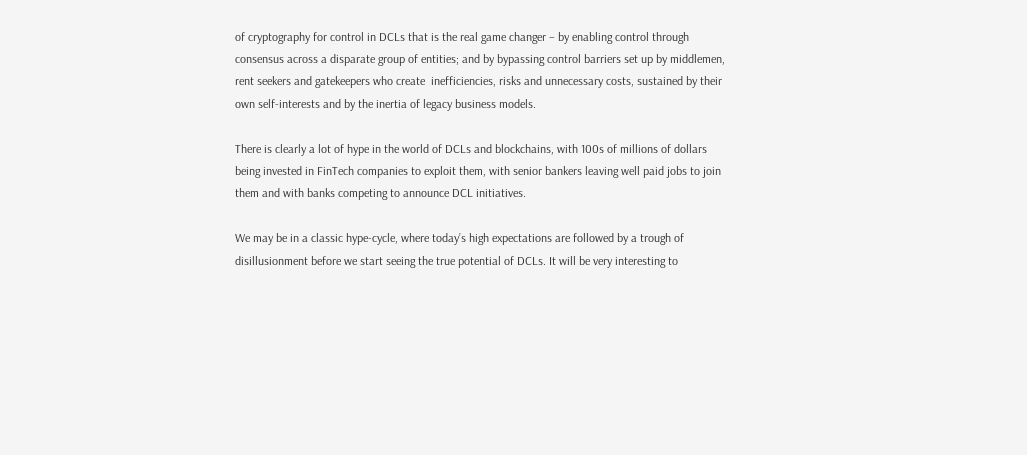of cryptography for control in DCLs that is the real game changer – by enabling control through consensus across a disparate group of entities; and by bypassing control barriers set up by middlemen, rent seekers and gatekeepers who create  inefficiencies, risks and unnecessary costs, sustained by their own self-interests and by the inertia of legacy business models.

There is clearly a lot of hype in the world of DCLs and blockchains, with 100s of millions of dollars being invested in FinTech companies to exploit them, with senior bankers leaving well paid jobs to join them and with banks competing to announce DCL initiatives.

We may be in a classic hype-cycle, where today’s high expectations are followed by a trough of disillusionment before we start seeing the true potential of DCLs. It will be very interesting to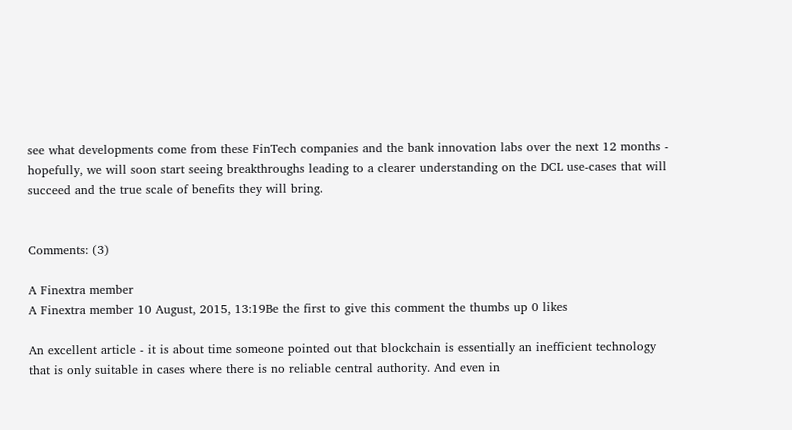see what developments come from these FinTech companies and the bank innovation labs over the next 12 months - hopefully, we will soon start seeing breakthroughs leading to a clearer understanding on the DCL use-cases that will succeed and the true scale of benefits they will bring.


Comments: (3)

A Finextra member
A Finextra member 10 August, 2015, 13:19Be the first to give this comment the thumbs up 0 likes

An excellent article - it is about time someone pointed out that blockchain is essentially an inefficient technology that is only suitable in cases where there is no reliable central authority. And even in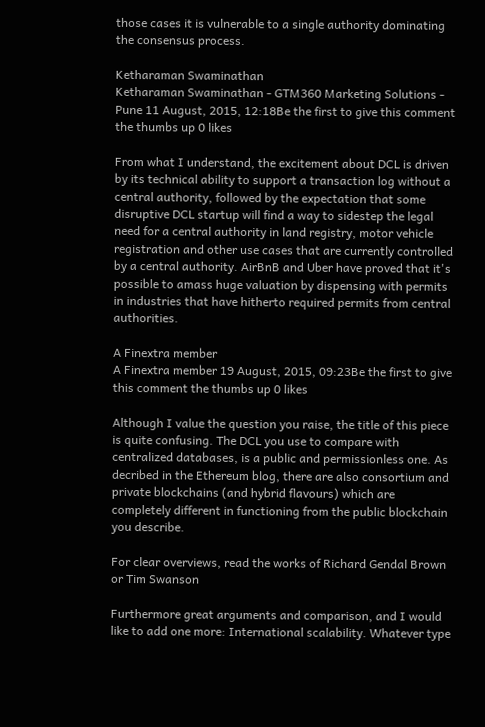those cases it is vulnerable to a single authority dominating the consensus process.

Ketharaman Swaminathan
Ketharaman Swaminathan - GTM360 Marketing Solutions - Pune 11 August, 2015, 12:18Be the first to give this comment the thumbs up 0 likes

From what I understand, the excitement about DCL is driven by its technical ability to support a transaction log without a central authority, followed by the expectation that some disruptive DCL startup will find a way to sidestep the legal need for a central authority in land registry, motor vehicle registration and other use cases that are currently controlled by a central authority. AirBnB and Uber have proved that it's possible to amass huge valuation by dispensing with permits in industries that have hitherto required permits from central authorities.

A Finextra member
A Finextra member 19 August, 2015, 09:23Be the first to give this comment the thumbs up 0 likes

Although I value the question you raise, the title of this piece is quite confusing. The DCL you use to compare with centralized databases, is a public and permissionless one. As decribed in the Ethereum blog, there are also consortium and private blockchains (and hybrid flavours) which are completely different in functioning from the public blockchain you describe.

For clear overviews, read the works of Richard Gendal Brown or Tim Swanson

Furthermore great arguments and comparison, and I would like to add one more: International scalability. Whatever type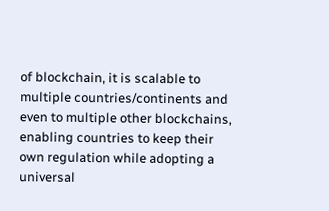of blockchain, it is scalable to multiple countries/continents and even to multiple other blockchains, enabling countries to keep their own regulation while adopting a universal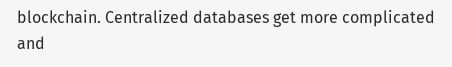blockchain. Centralized databases get more complicated and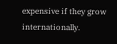expensive if they grow internationally.